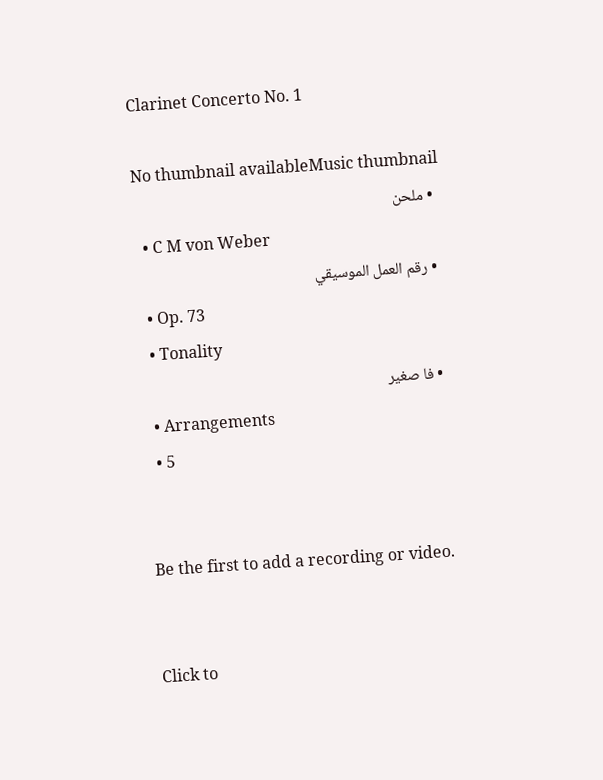Clarinet Concerto No. 1

No thumbnail availableMusic thumbnail
  • ملحن
  • C M von Weber
  • رقم العمل الموسيقي
  • Op. 73
  • Tonality
  • فا صغير
  • Arrangements
  • 5


Be the first to add a recording or video.


Click to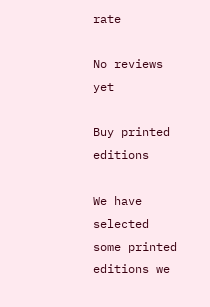rate

No reviews yet

Buy printed editions

We have selected some printed editions we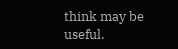think may be useful.